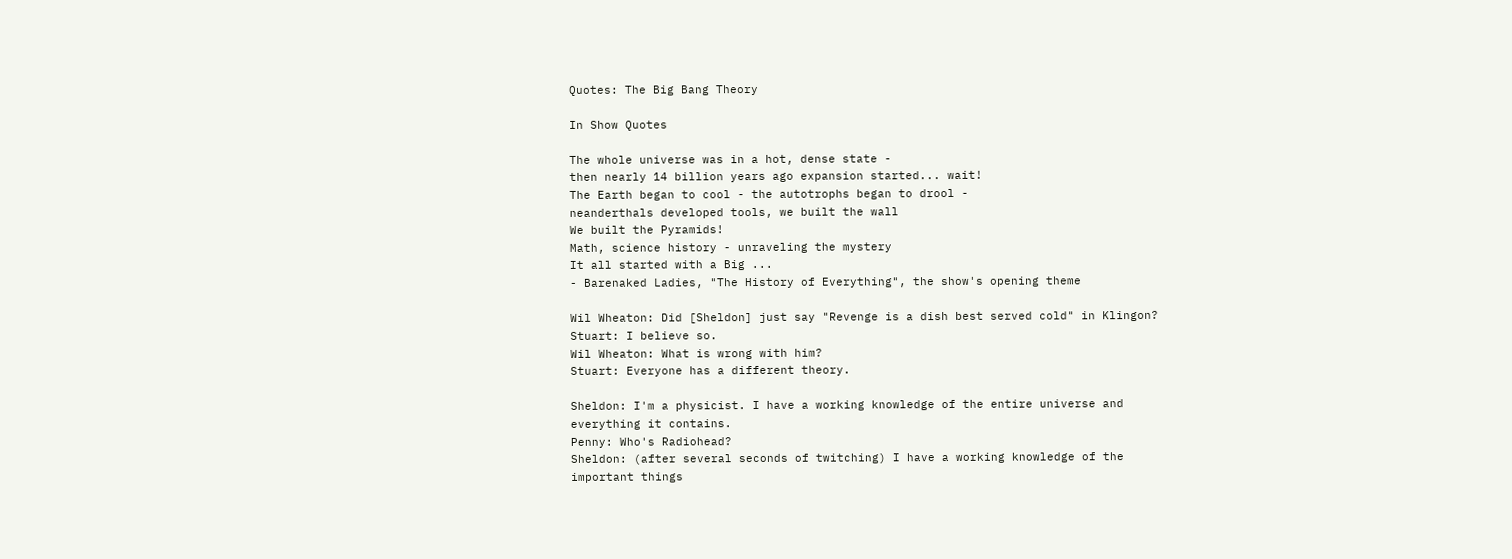Quotes: The Big Bang Theory

In Show Quotes

The whole universe was in a hot, dense state -
then nearly 14 billion years ago expansion started... wait!
The Earth began to cool - the autotrophs began to drool -
neanderthals developed tools, we built the wall
We built the Pyramids!
Math, science history - unraveling the mystery
It all started with a Big ...
- Barenaked Ladies, "The History of Everything", the show's opening theme

Wil Wheaton: Did [Sheldon] just say "Revenge is a dish best served cold" in Klingon?
Stuart: I believe so.
Wil Wheaton: What is wrong with him?
Stuart: Everyone has a different theory.

Sheldon: I'm a physicist. I have a working knowledge of the entire universe and everything it contains.
Penny: Who's Radiohead?
Sheldon: (after several seconds of twitching) I have a working knowledge of the important things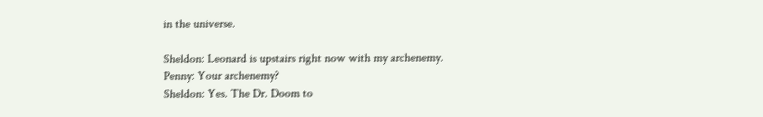in the universe.

Sheldon: Leonard is upstairs right now with my archenemy.
Penny: Your archenemy?
Sheldon: Yes. The Dr. Doom to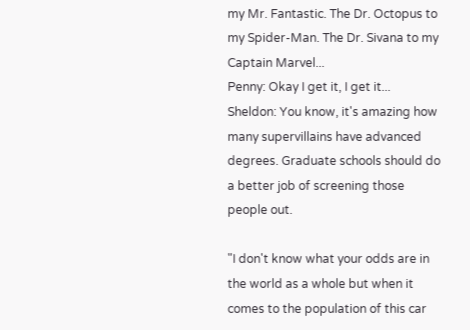my Mr. Fantastic. The Dr. Octopus to my Spider-Man. The Dr. Sivana to my Captain Marvel...
Penny: Okay I get it, I get it...
Sheldon: You know, it's amazing how many supervillains have advanced degrees. Graduate schools should do a better job of screening those people out.

"I don't know what your odds are in the world as a whole but when it comes to the population of this car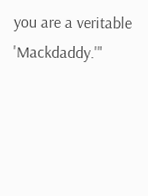you are a veritable 'Mackdaddy.'"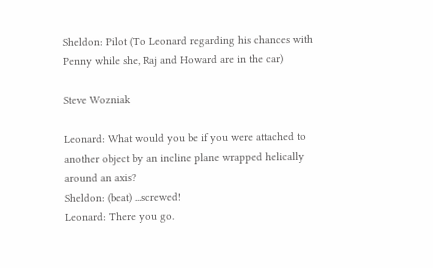Sheldon: Pilot (To Leonard regarding his chances with Penny while she, Raj and Howard are in the car)

Steve Wozniak

Leonard: What would you be if you were attached to another object by an incline plane wrapped helically around an axis?
Sheldon: (beat) ...screwed!
Leonard: There you go.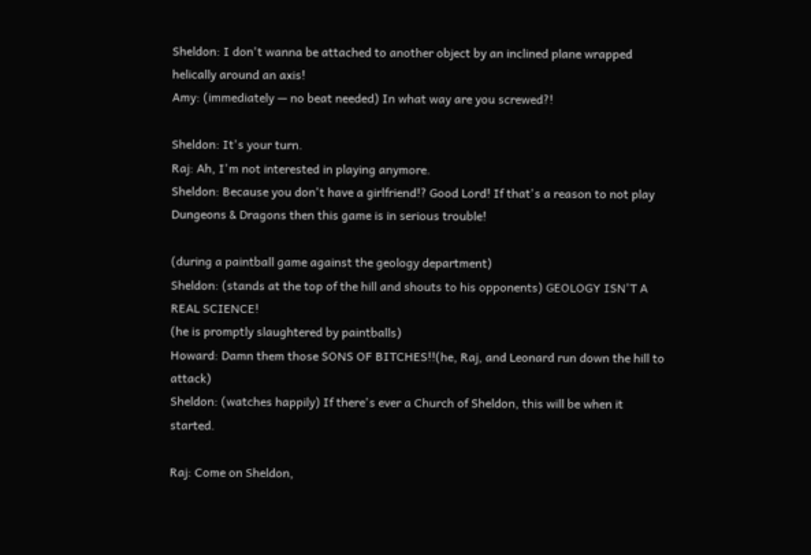Sheldon: I don't wanna be attached to another object by an inclined plane wrapped helically around an axis!
Amy: (immediately — no beat needed) In what way are you screwed?!

Sheldon: It's your turn.
Raj: Ah, I'm not interested in playing anymore.
Sheldon: Because you don't have a girlfriend!? Good Lord! If that's a reason to not play Dungeons & Dragons then this game is in serious trouble!

(during a paintball game against the geology department)
Sheldon: (stands at the top of the hill and shouts to his opponents) GEOLOGY ISN'T A REAL SCIENCE!
(he is promptly slaughtered by paintballs)
Howard: Damn them those SONS OF BITCHES!!(he, Raj, and Leonard run down the hill to attack)
Sheldon: (watches happily) If there's ever a Church of Sheldon, this will be when it started.

Raj: Come on Sheldon,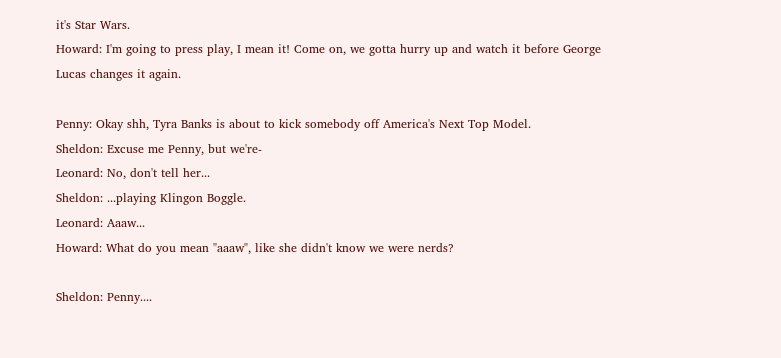it's Star Wars.
Howard: I'm going to press play, I mean it! Come on, we gotta hurry up and watch it before George Lucas changes it again.

Penny: Okay shh, Tyra Banks is about to kick somebody off America's Next Top Model.
Sheldon: Excuse me Penny, but we're-
Leonard: No, don't tell her...
Sheldon: ...playing Klingon Boggle.
Leonard: Aaaw...
Howard: What do you mean "aaaw", like she didn't know we were nerds?

Sheldon: Penny....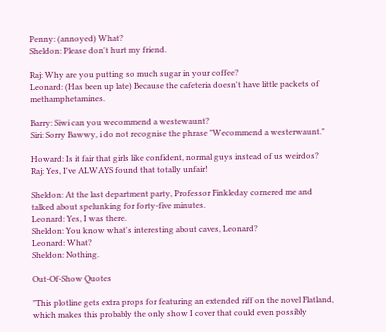Penny: (annoyed) What?
Sheldon: Please don't hurt my friend.

Raj: Why are you putting so much sugar in your coffee?
Leonard: (Has been up late) Because the cafeteria doesn't have little packets of methamphetamines.

Barry: Siwi can you wecommend a westewaunt?
Siri: Sorry Bawwy, i do not recognise the phrase "Wecommend a westerwaunt."

Howard: Is it fair that girls like confident, normal guys instead of us weirdos?
Raj: Yes, I've ALWAYS found that totally unfair!

Sheldon: At the last department party, Professor Finkleday cornered me and talked about spelunking for forty-five minutes.
Leonard: Yes, I was there.
Sheldon: You know what's interesting about caves, Leonard?
Leonard: What?
Sheldon: Nothing.

Out-Of-Show Quotes

"This plotline gets extra props for featuring an extended riff on the novel Flatland, which makes this probably the only show I cover that could even possibly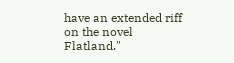have an extended riff on the novel Flatland."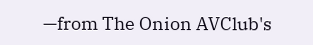—from The Onion AVClub's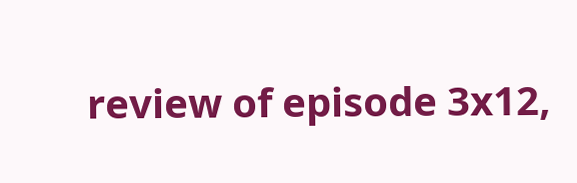review of episode 3x12,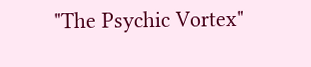"The Psychic Vortex"